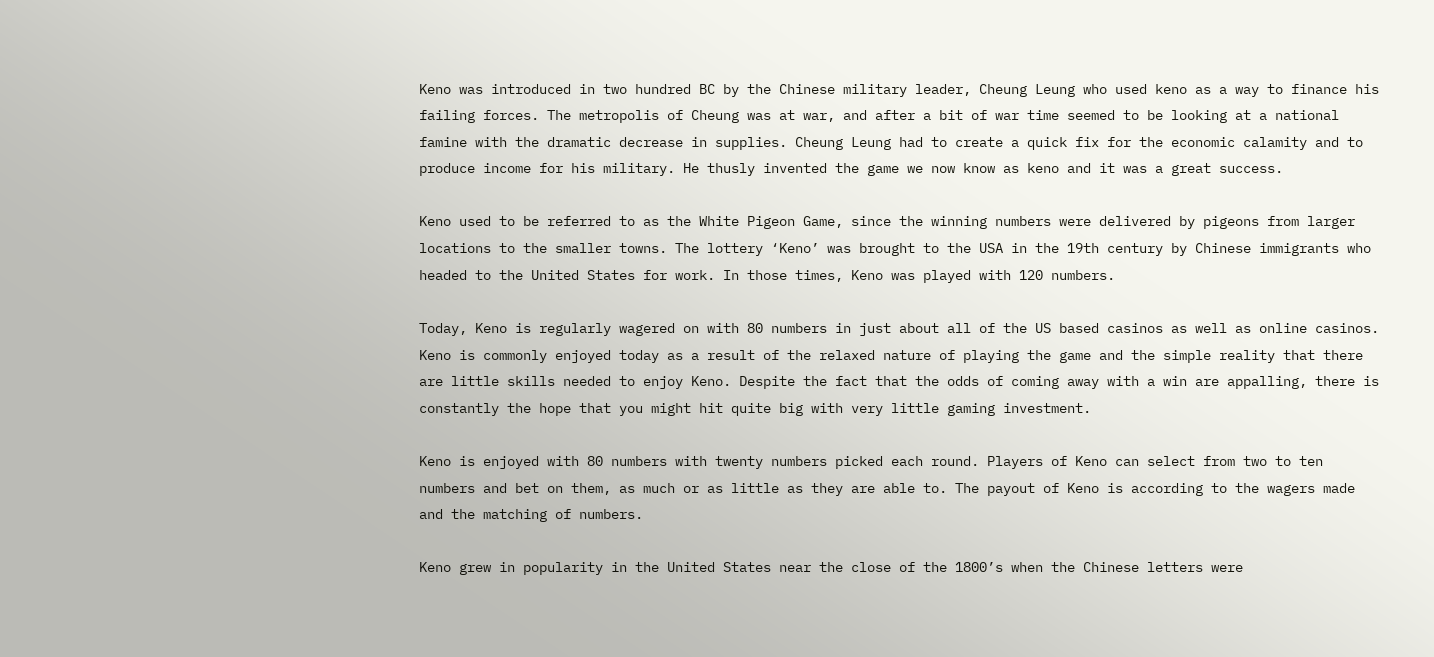Keno was introduced in two hundred BC by the Chinese military leader, Cheung Leung who used keno as a way to finance his failing forces. The metropolis of Cheung was at war, and after a bit of war time seemed to be looking at a national famine with the dramatic decrease in supplies. Cheung Leung had to create a quick fix for the economic calamity and to produce income for his military. He thusly invented the game we now know as keno and it was a great success.

Keno used to be referred to as the White Pigeon Game, since the winning numbers were delivered by pigeons from larger locations to the smaller towns. The lottery ‘Keno’ was brought to the USA in the 19th century by Chinese immigrants who headed to the United States for work. In those times, Keno was played with 120 numbers.

Today, Keno is regularly wagered on with 80 numbers in just about all of the US based casinos as well as online casinos. Keno is commonly enjoyed today as a result of the relaxed nature of playing the game and the simple reality that there are little skills needed to enjoy Keno. Despite the fact that the odds of coming away with a win are appalling, there is constantly the hope that you might hit quite big with very little gaming investment.

Keno is enjoyed with 80 numbers with twenty numbers picked each round. Players of Keno can select from two to ten numbers and bet on them, as much or as little as they are able to. The payout of Keno is according to the wagers made and the matching of numbers.

Keno grew in popularity in the United States near the close of the 1800’s when the Chinese letters were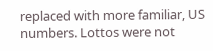replaced with more familiar, US numbers. Lottos were not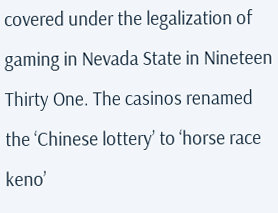covered under the legalization of gaming in Nevada State in Nineteen Thirty One. The casinos renamed the ‘Chinese lottery’ to ‘horse race keno’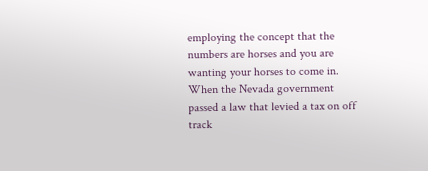employing the concept that the numbers are horses and you are wanting your horses to come in. When the Nevada government passed a law that levied a tax on off track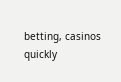betting, casinos quickly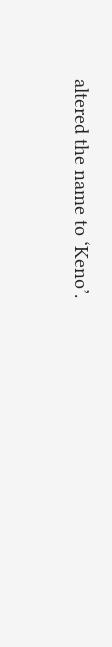altered the name to ‘Keno’.